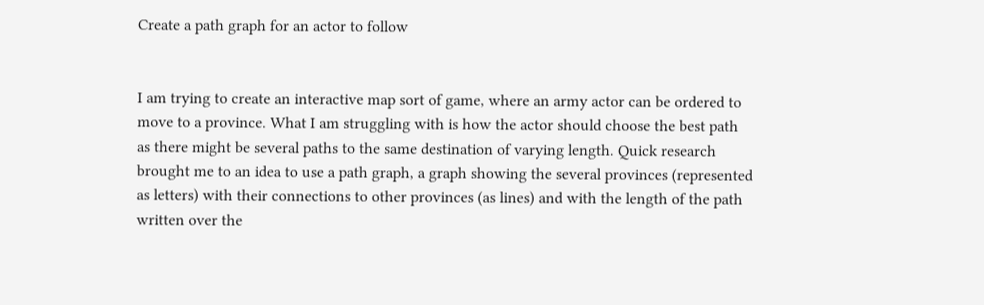Create a path graph for an actor to follow


I am trying to create an interactive map sort of game, where an army actor can be ordered to move to a province. What I am struggling with is how the actor should choose the best path as there might be several paths to the same destination of varying length. Quick research brought me to an idea to use a path graph, a graph showing the several provinces (represented as letters) with their connections to other provinces (as lines) and with the length of the path written over the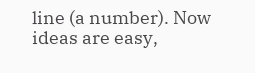line (a number). Now ideas are easy,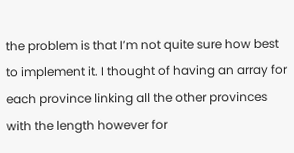the problem is that I’m not quite sure how best to implement it. I thought of having an array for each province linking all the other provinces with the length however for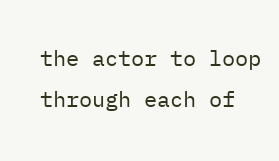the actor to loop through each of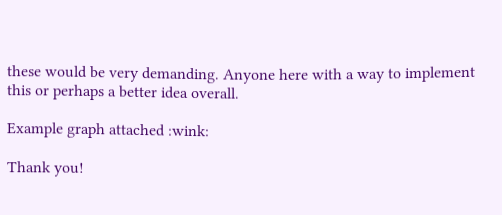these would be very demanding. Anyone here with a way to implement this or perhaps a better idea overall.

Example graph attached :wink:

Thank you!